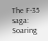The F-35 saga: Soaring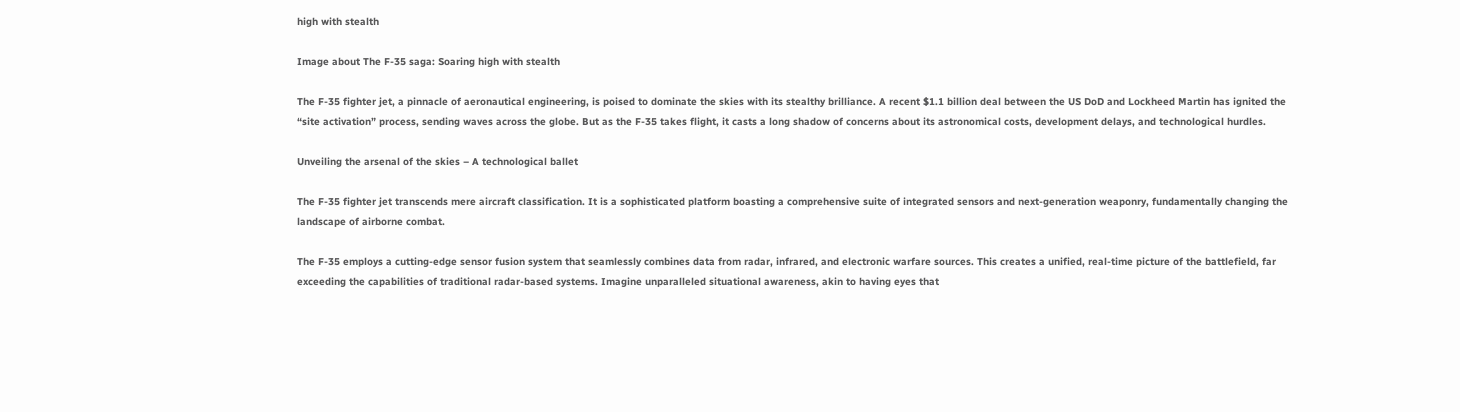high with stealth

Image about The F-35 saga: Soaring high with stealth

The F-35 fighter jet, a pinnacle of aeronautical engineering, is poised to dominate the skies with its stealthy brilliance. A recent $1.1 billion deal between the US DoD and Lockheed Martin has ignited the “site activation” process, sending waves across the globe. But as the F-35 takes flight, it casts a long shadow of concerns about its astronomical costs, development delays, and technological hurdles.

Unveiling the arsenal of the skies – A technological ballet

The F-35 fighter jet transcends mere aircraft classification. It is a sophisticated platform boasting a comprehensive suite of integrated sensors and next-generation weaponry, fundamentally changing the landscape of airborne combat.

The F-35 employs a cutting-edge sensor fusion system that seamlessly combines data from radar, infrared, and electronic warfare sources. This creates a unified, real-time picture of the battlefield, far exceeding the capabilities of traditional radar-based systems. Imagine unparalleled situational awareness, akin to having eyes that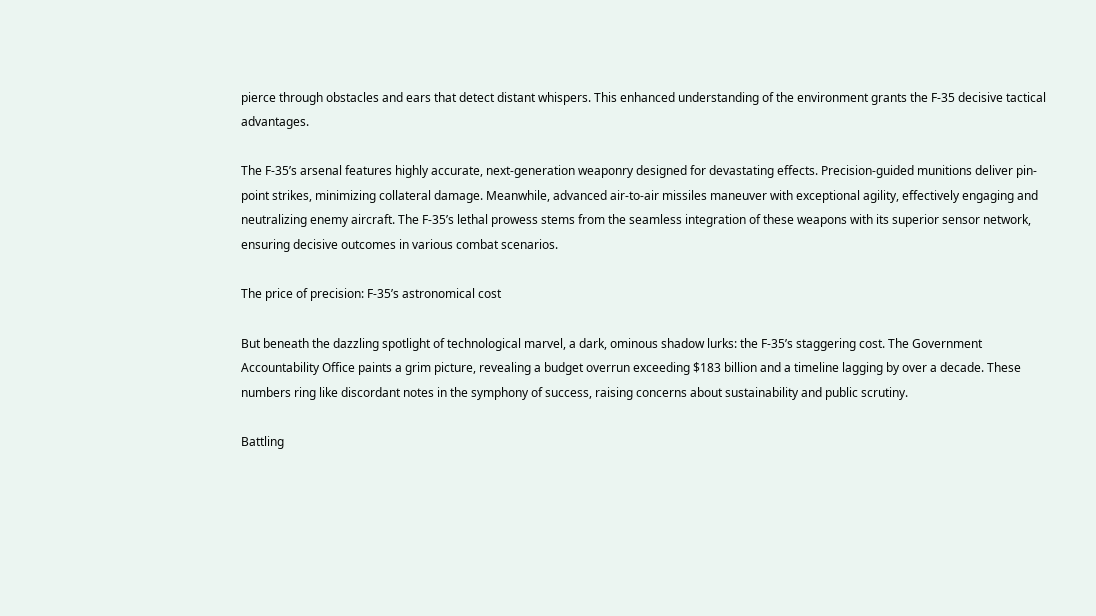pierce through obstacles and ears that detect distant whispers. This enhanced understanding of the environment grants the F-35 decisive tactical advantages.

The F-35’s arsenal features highly accurate, next-generation weaponry designed for devastating effects. Precision-guided munitions deliver pin-point strikes, minimizing collateral damage. Meanwhile, advanced air-to-air missiles maneuver with exceptional agility, effectively engaging and neutralizing enemy aircraft. The F-35’s lethal prowess stems from the seamless integration of these weapons with its superior sensor network, ensuring decisive outcomes in various combat scenarios.

The price of precision: F-35’s astronomical cost

But beneath the dazzling spotlight of technological marvel, a dark, ominous shadow lurks: the F-35’s staggering cost. The Government Accountability Office paints a grim picture, revealing a budget overrun exceeding $183 billion and a timeline lagging by over a decade. These numbers ring like discordant notes in the symphony of success, raising concerns about sustainability and public scrutiny.

Battling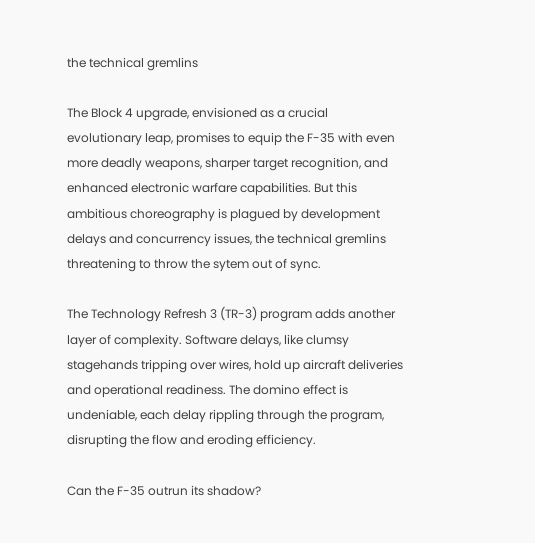the technical gremlins

The Block 4 upgrade, envisioned as a crucial evolutionary leap, promises to equip the F-35 with even more deadly weapons, sharper target recognition, and enhanced electronic warfare capabilities. But this ambitious choreography is plagued by development delays and concurrency issues, the technical gremlins threatening to throw the sytem out of sync.

The Technology Refresh 3 (TR-3) program adds another layer of complexity. Software delays, like clumsy stagehands tripping over wires, hold up aircraft deliveries and operational readiness. The domino effect is undeniable, each delay rippling through the program, disrupting the flow and eroding efficiency.

Can the F-35 outrun its shadow?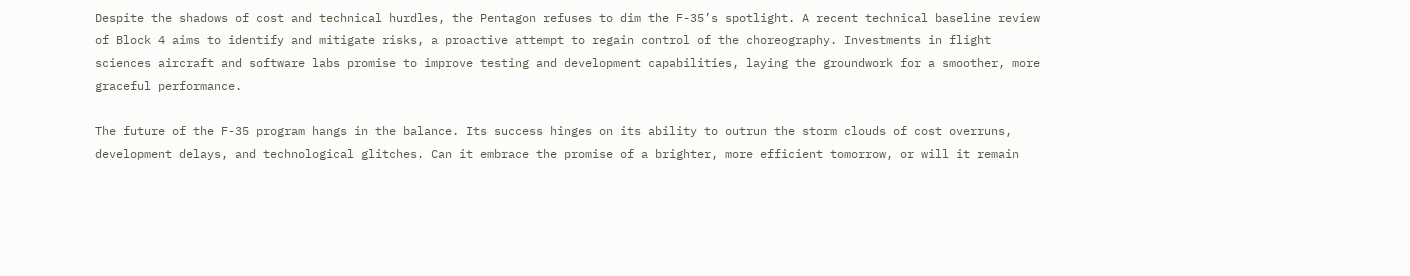Despite the shadows of cost and technical hurdles, the Pentagon refuses to dim the F-35’s spotlight. A recent technical baseline review of Block 4 aims to identify and mitigate risks, a proactive attempt to regain control of the choreography. Investments in flight sciences aircraft and software labs promise to improve testing and development capabilities, laying the groundwork for a smoother, more graceful performance.

The future of the F-35 program hangs in the balance. Its success hinges on its ability to outrun the storm clouds of cost overruns, development delays, and technological glitches. Can it embrace the promise of a brighter, more efficient tomorrow, or will it remain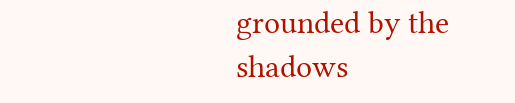grounded by the shadows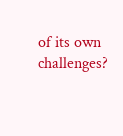of its own challenges?